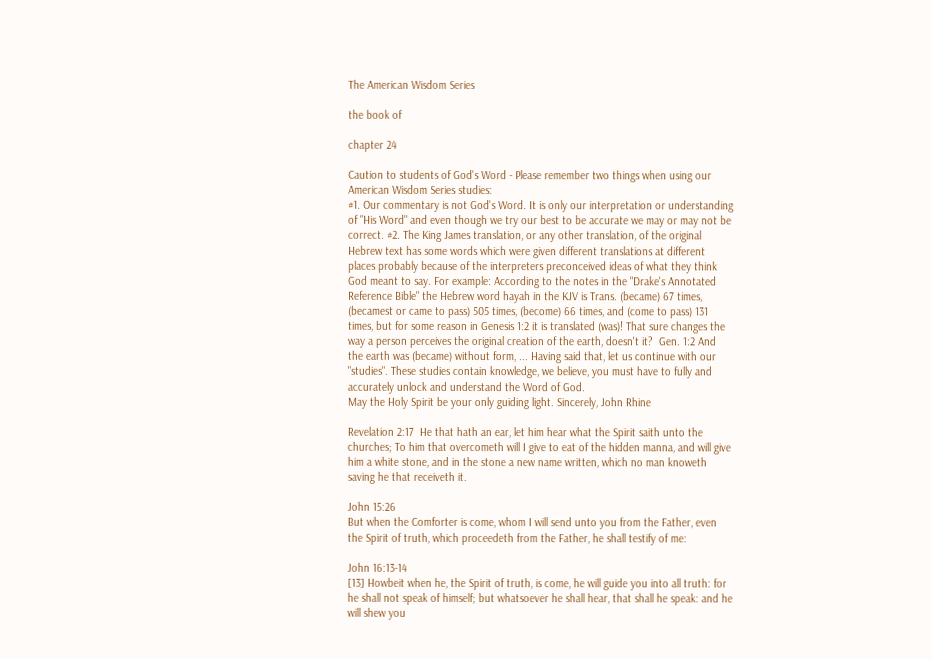The American Wisdom Series

the book of

chapter 24

Caution to students of God's Word - Please remember two things when using our American Wisdom Series studies:
#1. Our commentary is not God's Word. It is only our interpretation or understanding of "His Word" and even though we try our best to be accurate we may or may not be correct. #2. The King James translation, or any other translation, of the original Hebrew text has some words which were given different translations at different places probably because of the interpreters preconceived ideas of what they think God meant to say. For example: According to the notes in the "Drake's Annotated Reference Bible" the Hebrew word hayah in the KJV is Trans. (became) 67 times, (becamest or came to pass) 505 times, (become) 66 times, and (come to pass) 131 times, but for some reason in Genesis 1:2 it is translated (was)! That sure changes the way a person perceives the original creation of the earth, doesn't it?  Gen. 1:2 And the earth was (became) without form, ... Having said that, let us continue with our "studies". These studies contain knowledge, we believe, you must have to fully and accurately unlock and understand the Word of God.
May the Holy Spirit be your only guiding light. Sincerely, John Rhine

Revelation 2:17  He that hath an ear, let him hear what the Spirit saith unto the churches; To him that overcometh will I give to eat of the hidden manna, and will give him a white stone, and in the stone a new name written, which no man knoweth saving he that receiveth it.

John 15:26
But when the Comforter is come, whom I will send unto you from the Father, even the Spirit of truth, which proceedeth from the Father, he shall testify of me:

John 16:13-14
[13] Howbeit when he, the Spirit of truth, is come, he will guide you into all truth: for he shall not speak of himself; but whatsoever he shall hear, that shall he speak: and he will shew you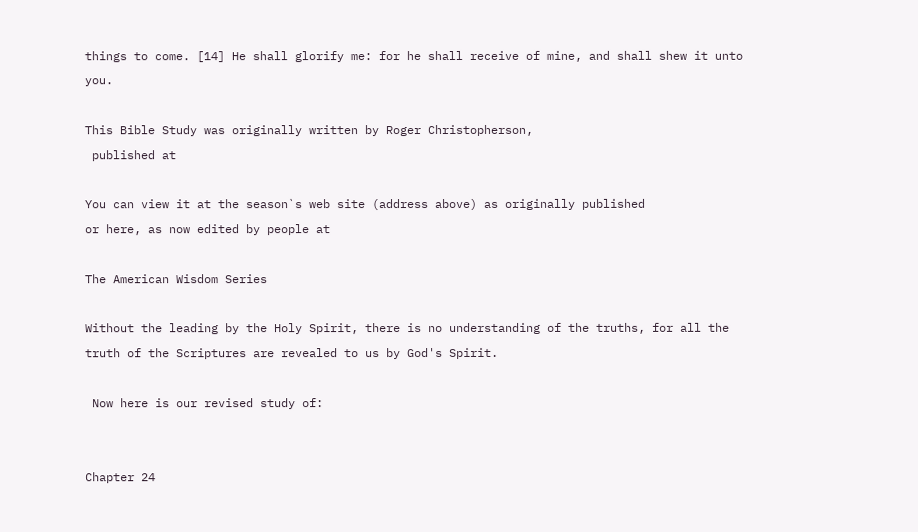things to come. [14] He shall glorify me: for he shall receive of mine, and shall shew it unto you.

This Bible Study was originally written by Roger Christopherson,
 published at

You can view it at the season`s web site (address above) as originally published
or here, as now edited by people at

The American Wisdom Series

Without the leading by the Holy Spirit, there is no understanding of the truths, for all the truth of the Scriptures are revealed to us by God's Spirit.

 Now here is our revised study of:


Chapter 24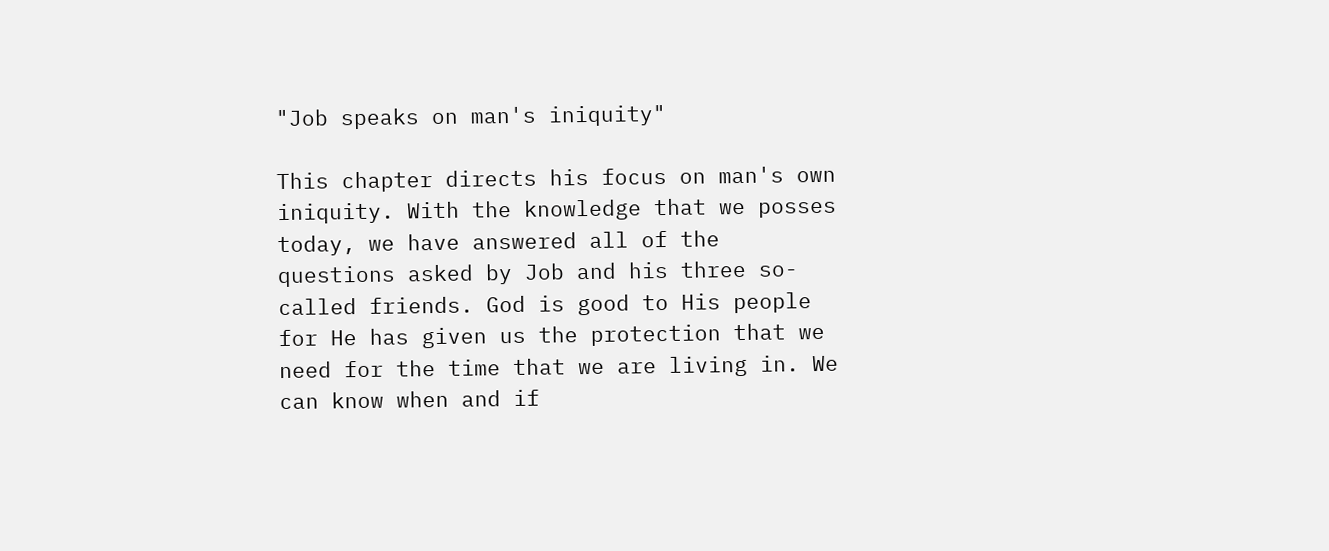"Job speaks on man's iniquity"

This chapter directs his focus on man's own iniquity. With the knowledge that we posses today, we have answered all of the questions asked by Job and his three so-called friends. God is good to His people for He has given us the protection that we need for the time that we are living in. We can know when and if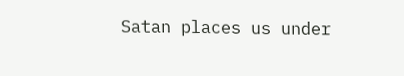Satan places us under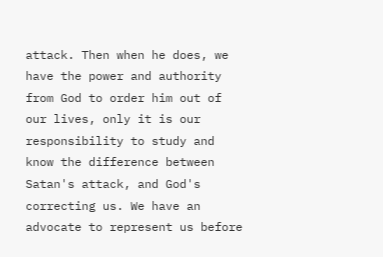attack. Then when he does, we have the power and authority from God to order him out of our lives, only it is our responsibility to study and know the difference between Satan's attack, and God's correcting us. We have an advocate to represent us before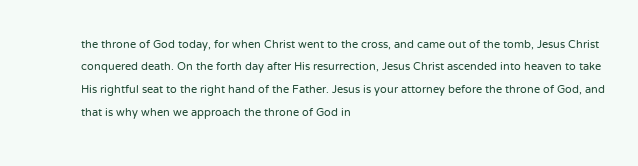the throne of God today, for when Christ went to the cross, and came out of the tomb, Jesus Christ conquered death. On the forth day after His resurrection, Jesus Christ ascended into heaven to take His rightful seat to the right hand of the Father. Jesus is your attorney before the throne of God, and that is why when we approach the throne of God in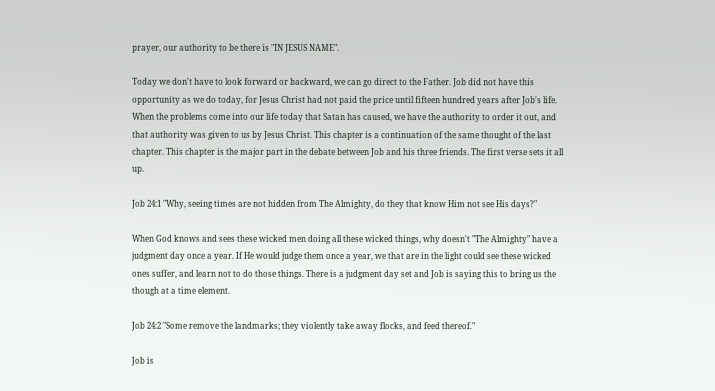prayer, our authority to be there is "IN JESUS NAME".

Today we don't have to look forward or backward, we can go direct to the Father. Job did not have this opportunity as we do today, for Jesus Christ had not paid the price until fifteen hundred years after Job's life. When the problems come into our life today that Satan has caused, we have the authority to order it out, and that authority was given to us by Jesus Christ. This chapter is a continuation of the same thought of the last chapter. This chapter is the major part in the debate between Job and his three friends. The first verse sets it all up.

Job 24:1 "Why, seeing times are not hidden from The Almighty, do they that know Him not see His days?"

When God knows and sees these wicked men doing all these wicked things, why doesn't "The Almighty" have a judgment day once a year. If He would judge them once a year, we that are in the light could see these wicked ones suffer, and learn not to do those things. There is a judgment day set and Job is saying this to bring us the though at a time element.

Job 24:2 "Some remove the landmarks; they violently take away flocks, and feed thereof."

Job is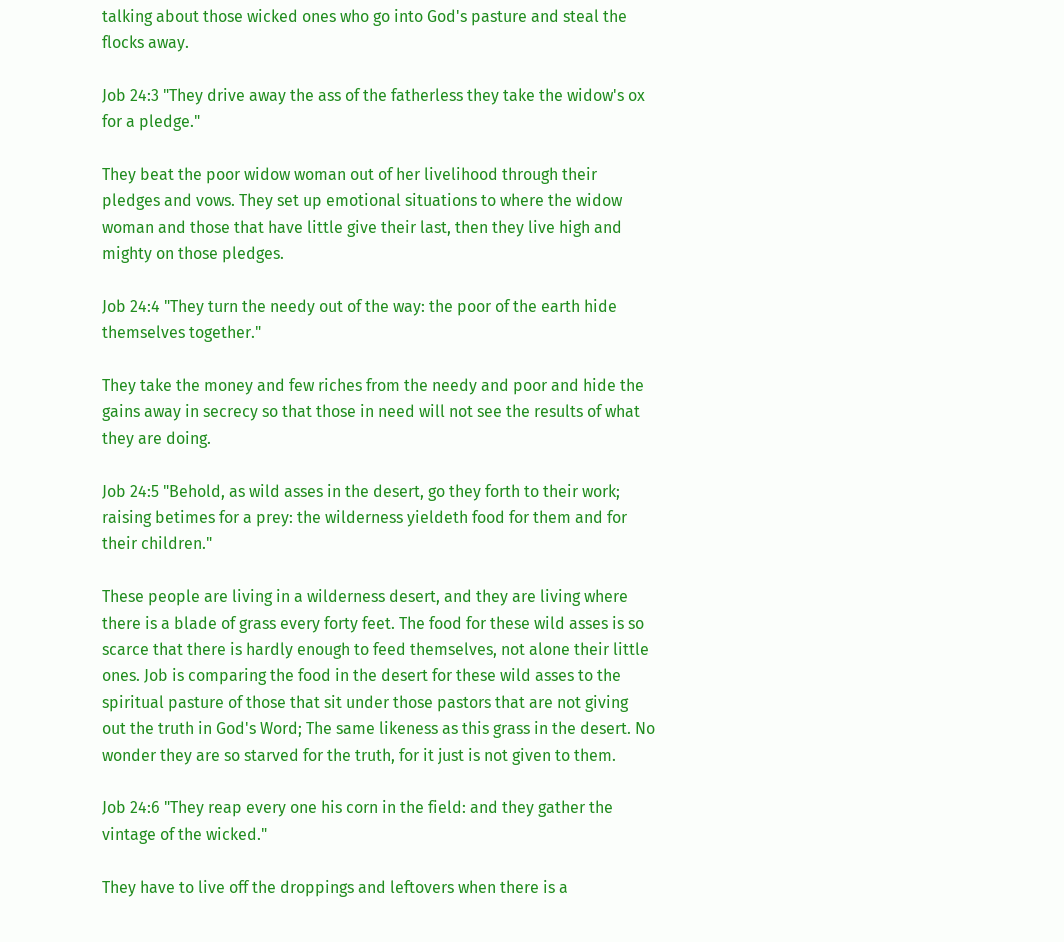talking about those wicked ones who go into God's pasture and steal the flocks away.

Job 24:3 "They drive away the ass of the fatherless they take the widow's ox for a pledge."

They beat the poor widow woman out of her livelihood through their pledges and vows. They set up emotional situations to where the widow woman and those that have little give their last, then they live high and mighty on those pledges.

Job 24:4 "They turn the needy out of the way: the poor of the earth hide themselves together."

They take the money and few riches from the needy and poor and hide the gains away in secrecy so that those in need will not see the results of what they are doing.

Job 24:5 "Behold, as wild asses in the desert, go they forth to their work; raising betimes for a prey: the wilderness yieldeth food for them and for their children."

These people are living in a wilderness desert, and they are living where there is a blade of grass every forty feet. The food for these wild asses is so scarce that there is hardly enough to feed themselves, not alone their little ones. Job is comparing the food in the desert for these wild asses to the spiritual pasture of those that sit under those pastors that are not giving out the truth in God's Word; The same likeness as this grass in the desert. No wonder they are so starved for the truth, for it just is not given to them.

Job 24:6 "They reap every one his corn in the field: and they gather the vintage of the wicked."

They have to live off the droppings and leftovers when there is a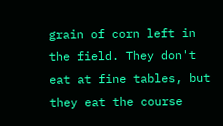grain of corn left in the field. They don't eat at fine tables, but they eat the course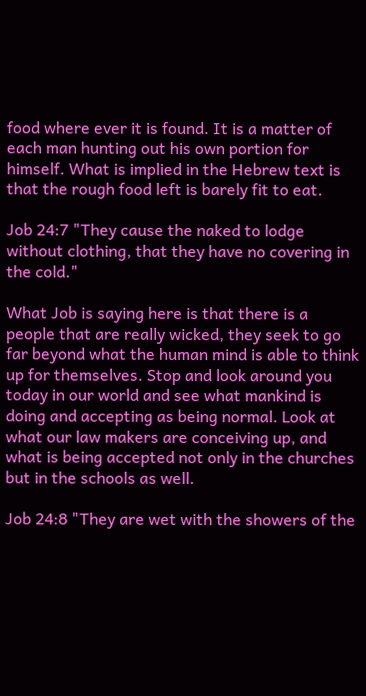food where ever it is found. It is a matter of each man hunting out his own portion for himself. What is implied in the Hebrew text is that the rough food left is barely fit to eat.

Job 24:7 "They cause the naked to lodge without clothing, that they have no covering in the cold."

What Job is saying here is that there is a people that are really wicked, they seek to go far beyond what the human mind is able to think up for themselves. Stop and look around you today in our world and see what mankind is doing and accepting as being normal. Look at what our law makers are conceiving up, and what is being accepted not only in the churches but in the schools as well.

Job 24:8 "They are wet with the showers of the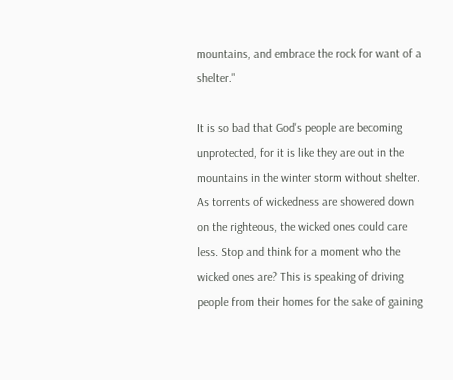mountains, and embrace the rock for want of a shelter."

It is so bad that God's people are becoming unprotected, for it is like they are out in the mountains in the winter storm without shelter. As torrents of wickedness are showered down on the righteous, the wicked ones could care less. Stop and think for a moment who the wicked ones are? This is speaking of driving people from their homes for the sake of gaining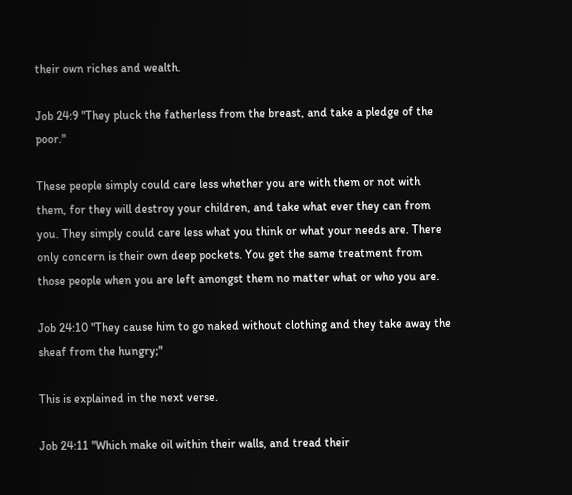their own riches and wealth.

Job 24:9 "They pluck the fatherless from the breast, and take a pledge of the poor."

These people simply could care less whether you are with them or not with them, for they will destroy your children, and take what ever they can from you. They simply could care less what you think or what your needs are. There only concern is their own deep pockets. You get the same treatment from those people when you are left amongst them no matter what or who you are.

Job 24:10 "They cause him to go naked without clothing and they take away the sheaf from the hungry;"

This is explained in the next verse.

Job 24:11 "Which make oil within their walls, and tread their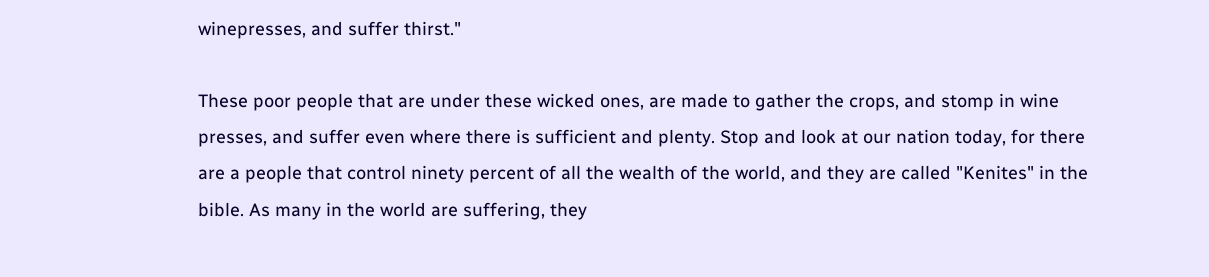winepresses, and suffer thirst."

These poor people that are under these wicked ones, are made to gather the crops, and stomp in wine presses, and suffer even where there is sufficient and plenty. Stop and look at our nation today, for there are a people that control ninety percent of all the wealth of the world, and they are called "Kenites" in the bible. As many in the world are suffering, they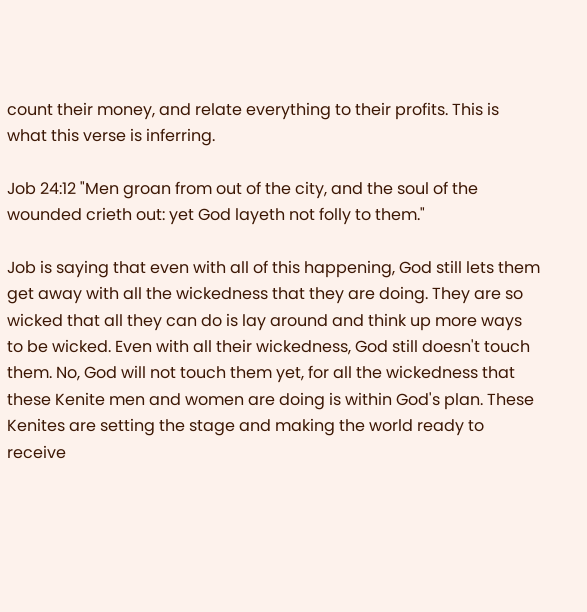count their money, and relate everything to their profits. This is what this verse is inferring.

Job 24:12 "Men groan from out of the city, and the soul of the wounded crieth out: yet God layeth not folly to them."

Job is saying that even with all of this happening, God still lets them get away with all the wickedness that they are doing. They are so wicked that all they can do is lay around and think up more ways to be wicked. Even with all their wickedness, God still doesn't touch them. No, God will not touch them yet, for all the wickedness that these Kenite men and women are doing is within God's plan. These Kenites are setting the stage and making the world ready to receive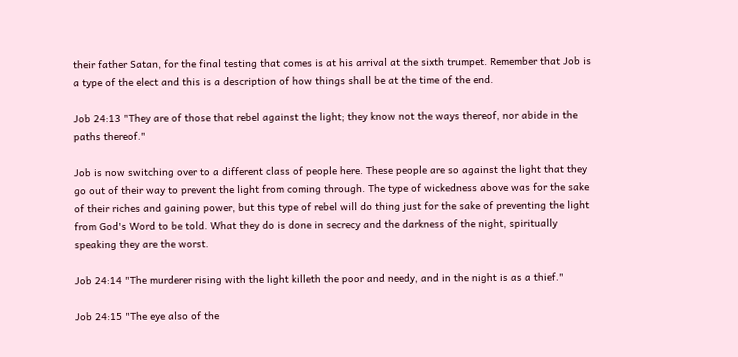their father Satan, for the final testing that comes is at his arrival at the sixth trumpet. Remember that Job is a type of the elect and this is a description of how things shall be at the time of the end.

Job 24:13 "They are of those that rebel against the light; they know not the ways thereof, nor abide in the paths thereof."

Job is now switching over to a different class of people here. These people are so against the light that they go out of their way to prevent the light from coming through. The type of wickedness above was for the sake of their riches and gaining power, but this type of rebel will do thing just for the sake of preventing the light from God's Word to be told. What they do is done in secrecy and the darkness of the night, spiritually speaking they are the worst.

Job 24:14 "The murderer rising with the light killeth the poor and needy, and in the night is as a thief."

Job 24:15 "The eye also of the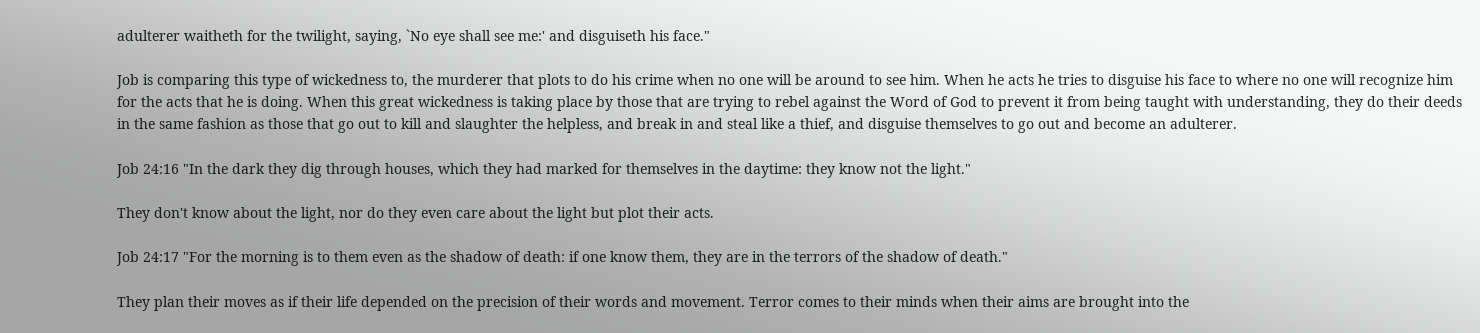adulterer waitheth for the twilight, saying, `No eye shall see me:' and disguiseth his face."

Job is comparing this type of wickedness to, the murderer that plots to do his crime when no one will be around to see him. When he acts he tries to disguise his face to where no one will recognize him for the acts that he is doing. When this great wickedness is taking place by those that are trying to rebel against the Word of God to prevent it from being taught with understanding, they do their deeds in the same fashion as those that go out to kill and slaughter the helpless, and break in and steal like a thief, and disguise themselves to go out and become an adulterer.

Job 24:16 "In the dark they dig through houses, which they had marked for themselves in the daytime: they know not the light."

They don't know about the light, nor do they even care about the light but plot their acts.

Job 24:17 "For the morning is to them even as the shadow of death: if one know them, they are in the terrors of the shadow of death."

They plan their moves as if their life depended on the precision of their words and movement. Terror comes to their minds when their aims are brought into the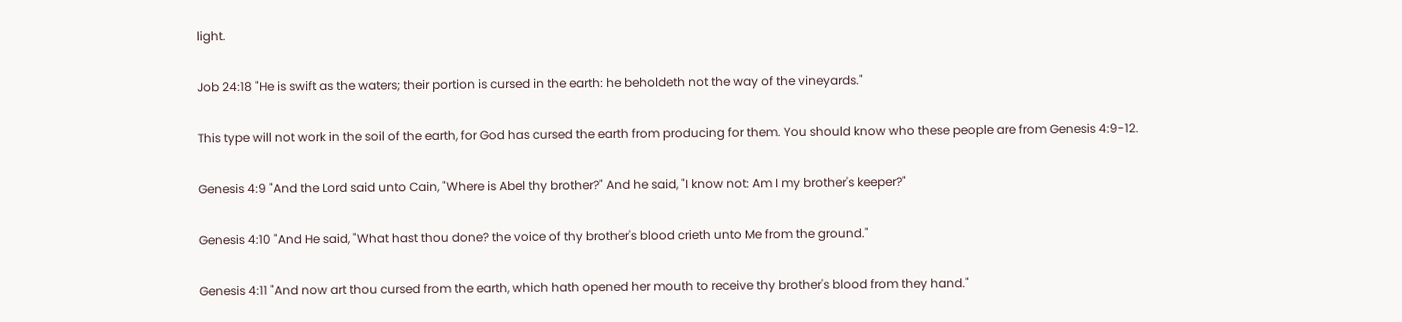light.

Job 24:18 "He is swift as the waters; their portion is cursed in the earth: he beholdeth not the way of the vineyards."

This type will not work in the soil of the earth, for God has cursed the earth from producing for them. You should know who these people are from Genesis 4:9-12.

Genesis 4:9 "And the Lord said unto Cain, "Where is Abel thy brother?" And he said, "I know not: Am I my brother's keeper?"

Genesis 4:10 "And He said, "What hast thou done? the voice of thy brother's blood crieth unto Me from the ground."

Genesis 4:11 "And now art thou cursed from the earth, which hath opened her mouth to receive thy brother's blood from they hand."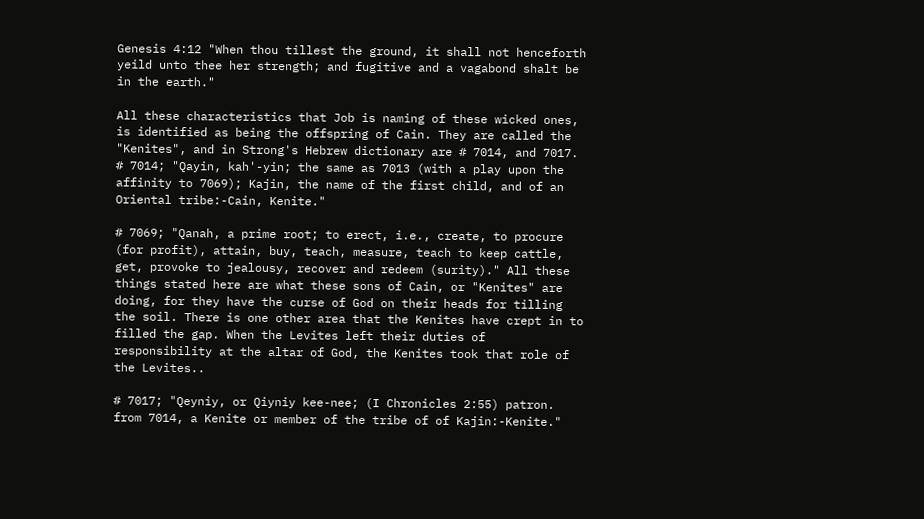Genesis 4:12 "When thou tillest the ground, it shall not henceforth yeild unto thee her strength; and fugitive and a vagabond shalt be in the earth."

All these characteristics that Job is naming of these wicked ones, is identified as being the offspring of Cain. They are called the "Kenites", and in Strong's Hebrew dictionary are # 7014, and 7017. # 7014; "Qayin, kah'-yin; the same as 7013 (with a play upon the affinity to 7069); Kajin, the name of the first child, and of an Oriental tribe:-Cain, Kenite."

# 7069; "Qanah, a prime root; to erect, i.e., create, to procure (for profit), attain, buy, teach, measure, teach to keep cattle, get, provoke to jealousy, recover and redeem (surity)." All these things stated here are what these sons of Cain, or "Kenites" are doing, for they have the curse of God on their heads for tilling the soil. There is one other area that the Kenites have crept in to filled the gap. When the Levites left their duties of responsibility at the altar of God, the Kenites took that role of the Levites..

# 7017; "Qeyniy, or Qiyniy kee-nee; (I Chronicles 2:55) patron. from 7014, a Kenite or member of the tribe of of Kajin:-Kenite."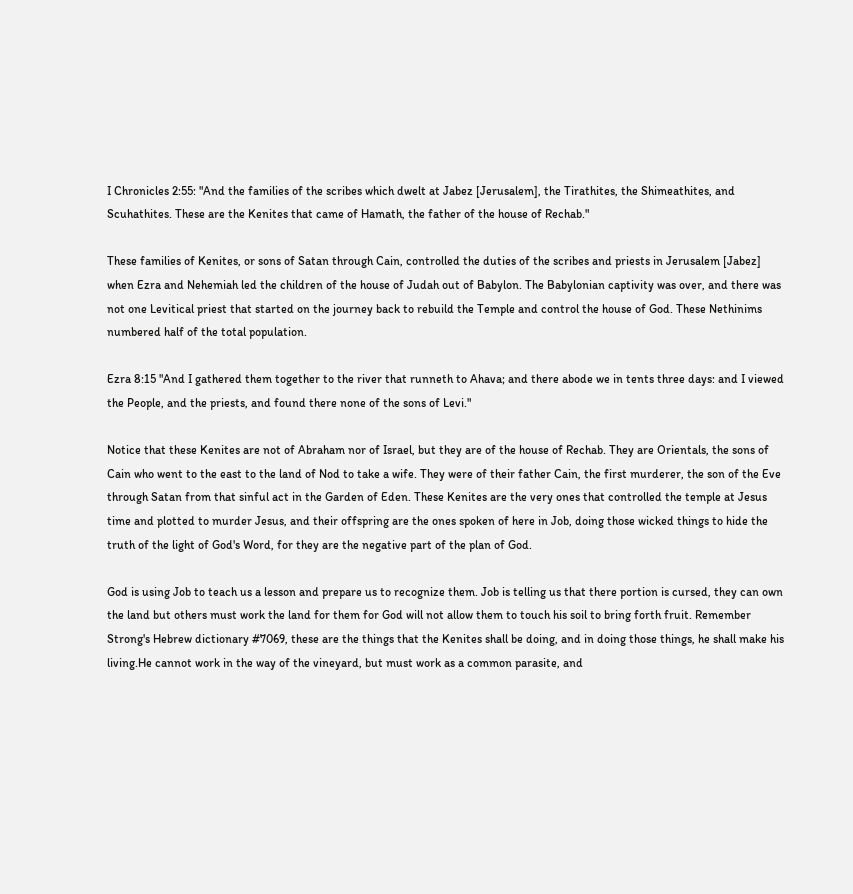I Chronicles 2:55: "And the families of the scribes which dwelt at Jabez [Jerusalem], the Tirathites, the Shimeathites, and Scuhathites. These are the Kenites that came of Hamath, the father of the house of Rechab."

These families of Kenites, or sons of Satan through Cain, controlled the duties of the scribes and priests in Jerusalem [Jabez] when Ezra and Nehemiah led the children of the house of Judah out of Babylon. The Babylonian captivity was over, and there was not one Levitical priest that started on the journey back to rebuild the Temple and control the house of God. These Nethinims numbered half of the total population.

Ezra 8:15 "And I gathered them together to the river that runneth to Ahava; and there abode we in tents three days: and I viewed the People, and the priests, and found there none of the sons of Levi."

Notice that these Kenites are not of Abraham nor of Israel, but they are of the house of Rechab. They are Orientals, the sons of Cain who went to the east to the land of Nod to take a wife. They were of their father Cain, the first murderer, the son of the Eve through Satan from that sinful act in the Garden of Eden. These Kenites are the very ones that controlled the temple at Jesus time and plotted to murder Jesus, and their offspring are the ones spoken of here in Job, doing those wicked things to hide the truth of the light of God's Word, for they are the negative part of the plan of God.

God is using Job to teach us a lesson and prepare us to recognize them. Job is telling us that there portion is cursed, they can own the land but others must work the land for them for God will not allow them to touch his soil to bring forth fruit. Remember Strong's Hebrew dictionary #7069, these are the things that the Kenites shall be doing, and in doing those things, he shall make his living.He cannot work in the way of the vineyard, but must work as a common parasite, and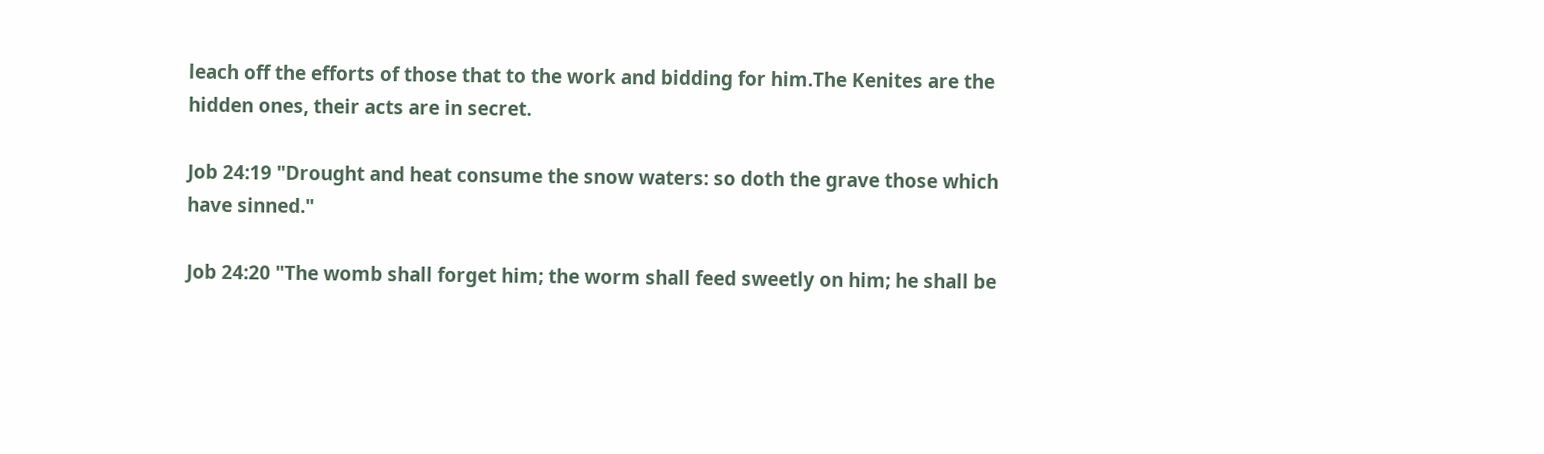leach off the efforts of those that to the work and bidding for him.The Kenites are the hidden ones, their acts are in secret.

Job 24:19 "Drought and heat consume the snow waters: so doth the grave those which have sinned."

Job 24:20 "The womb shall forget him; the worm shall feed sweetly on him; he shall be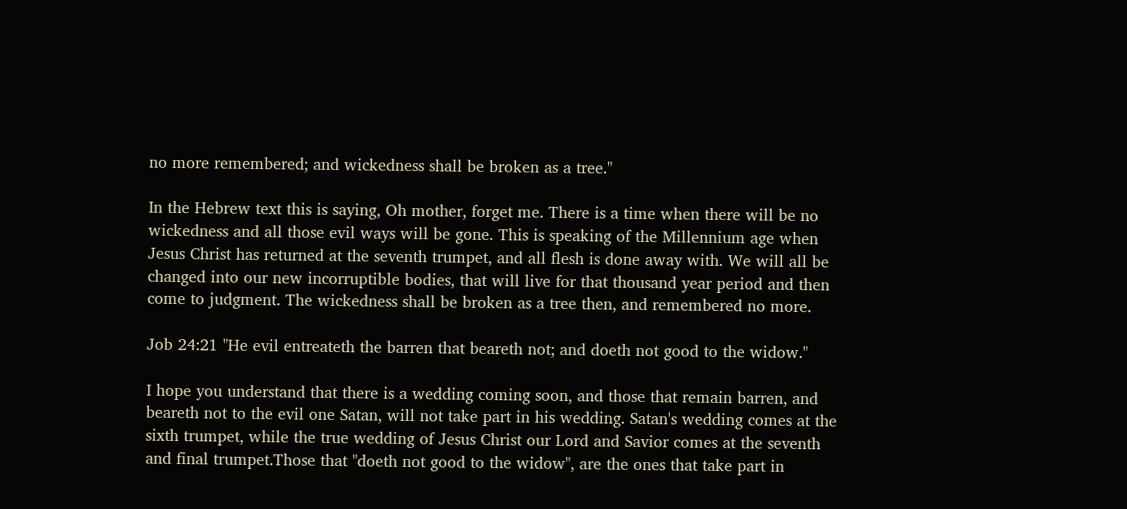no more remembered; and wickedness shall be broken as a tree."

In the Hebrew text this is saying, Oh mother, forget me. There is a time when there will be no wickedness and all those evil ways will be gone. This is speaking of the Millennium age when Jesus Christ has returned at the seventh trumpet, and all flesh is done away with. We will all be changed into our new incorruptible bodies, that will live for that thousand year period and then come to judgment. The wickedness shall be broken as a tree then, and remembered no more.

Job 24:21 "He evil entreateth the barren that beareth not; and doeth not good to the widow."

I hope you understand that there is a wedding coming soon, and those that remain barren, and beareth not to the evil one Satan, will not take part in his wedding. Satan's wedding comes at the sixth trumpet, while the true wedding of Jesus Christ our Lord and Savior comes at the seventh and final trumpet.Those that "doeth not good to the widow", are the ones that take part in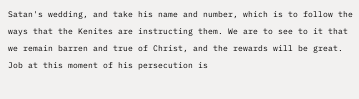Satan's wedding, and take his name and number, which is to follow the ways that the Kenites are instructing them. We are to see to it that we remain barren and true of Christ, and the rewards will be great. Job at this moment of his persecution is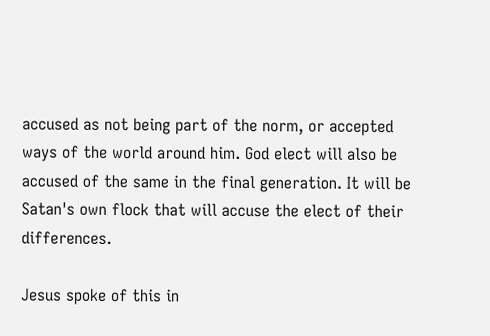accused as not being part of the norm, or accepted ways of the world around him. God elect will also be accused of the same in the final generation. It will be Satan's own flock that will accuse the elect of their differences.

Jesus spoke of this in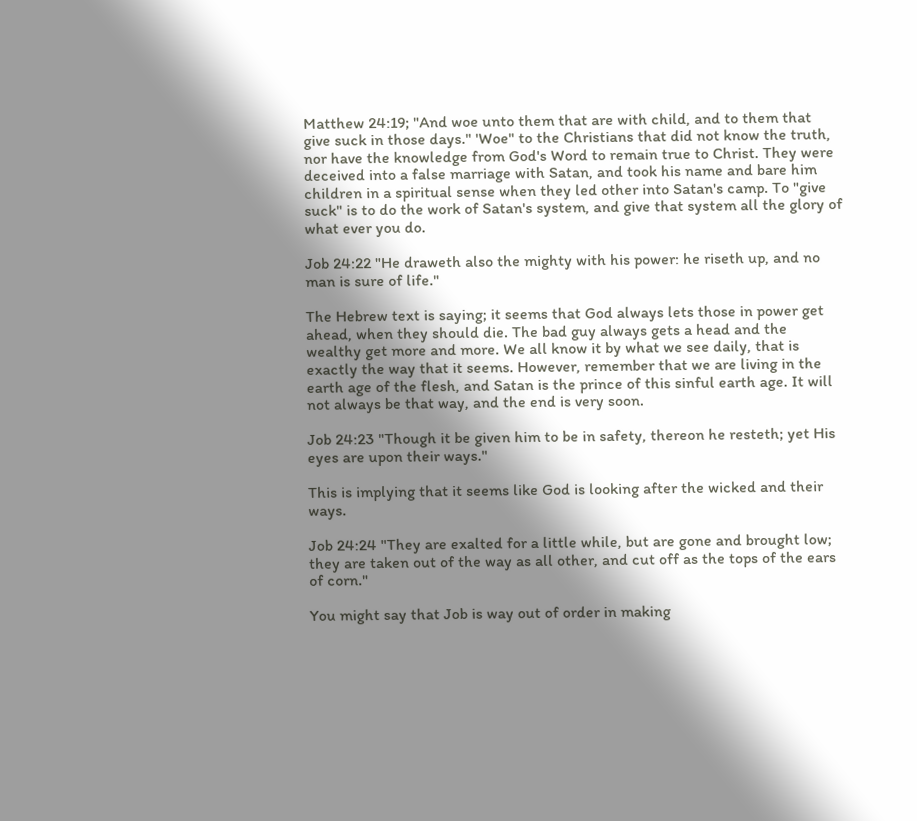Matthew 24:19; "And woe unto them that are with child, and to them that give suck in those days." 'Woe" to the Christians that did not know the truth, nor have the knowledge from God's Word to remain true to Christ. They were deceived into a false marriage with Satan, and took his name and bare him children in a spiritual sense when they led other into Satan's camp. To "give suck" is to do the work of Satan's system, and give that system all the glory of what ever you do.

Job 24:22 "He draweth also the mighty with his power: he riseth up, and no man is sure of life."

The Hebrew text is saying; it seems that God always lets those in power get ahead, when they should die. The bad guy always gets a head and the wealthy get more and more. We all know it by what we see daily, that is exactly the way that it seems. However, remember that we are living in the earth age of the flesh, and Satan is the prince of this sinful earth age. It will not always be that way, and the end is very soon.

Job 24:23 "Though it be given him to be in safety, thereon he resteth; yet His eyes are upon their ways."

This is implying that it seems like God is looking after the wicked and their ways.

Job 24:24 "They are exalted for a little while, but are gone and brought low; they are taken out of the way as all other, and cut off as the tops of the ears of corn."

You might say that Job is way out of order in making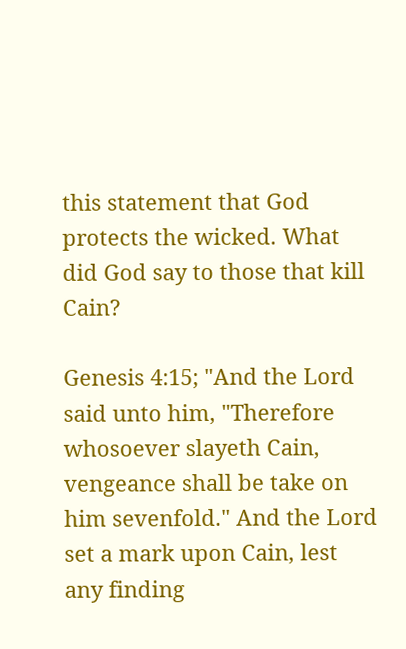this statement that God protects the wicked. What did God say to those that kill Cain?

Genesis 4:15; "And the Lord said unto him, "Therefore whosoever slayeth Cain, vengeance shall be take on him sevenfold." And the Lord set a mark upon Cain, lest any finding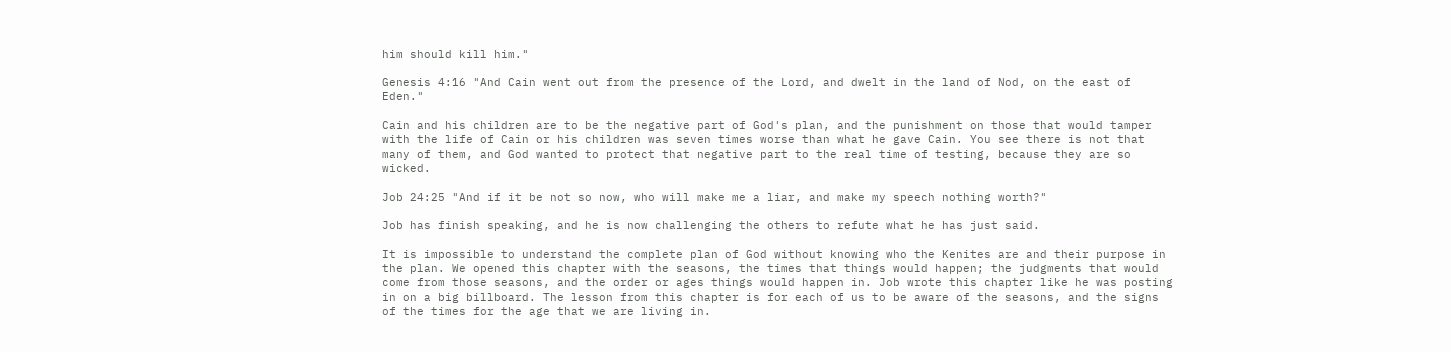him should kill him."

Genesis 4:16 "And Cain went out from the presence of the Lord, and dwelt in the land of Nod, on the east of Eden."

Cain and his children are to be the negative part of God's plan, and the punishment on those that would tamper with the life of Cain or his children was seven times worse than what he gave Cain. You see there is not that many of them, and God wanted to protect that negative part to the real time of testing, because they are so wicked.

Job 24:25 "And if it be not so now, who will make me a liar, and make my speech nothing worth?"

Job has finish speaking, and he is now challenging the others to refute what he has just said.

It is impossible to understand the complete plan of God without knowing who the Kenites are and their purpose in the plan. We opened this chapter with the seasons, the times that things would happen; the judgments that would come from those seasons, and the order or ages things would happen in. Job wrote this chapter like he was posting in on a big billboard. The lesson from this chapter is for each of us to be aware of the seasons, and the signs of the times for the age that we are living in.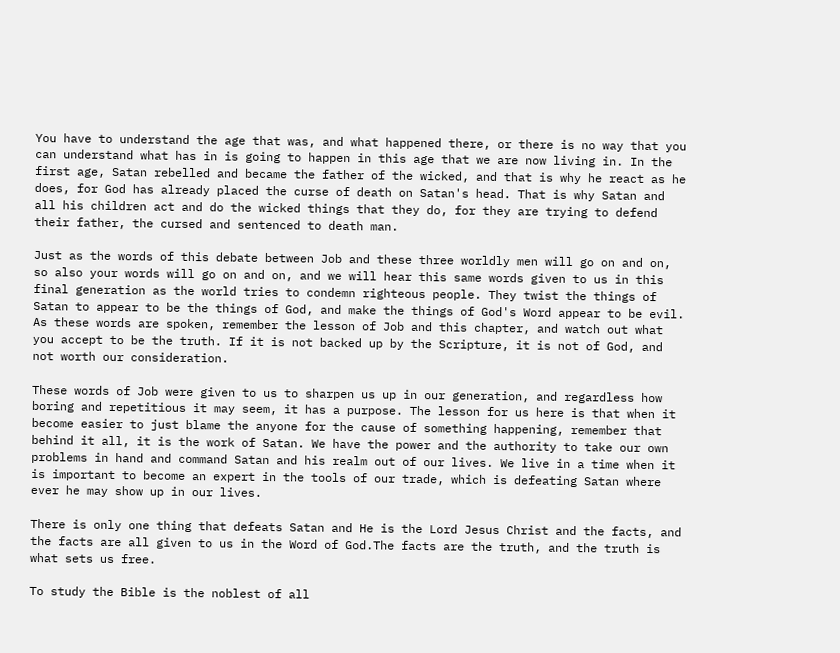You have to understand the age that was, and what happened there, or there is no way that you can understand what has in is going to happen in this age that we are now living in. In the first age, Satan rebelled and became the father of the wicked, and that is why he react as he does, for God has already placed the curse of death on Satan's head. That is why Satan and all his children act and do the wicked things that they do, for they are trying to defend their father, the cursed and sentenced to death man.

Just as the words of this debate between Job and these three worldly men will go on and on, so also your words will go on and on, and we will hear this same words given to us in this final generation as the world tries to condemn righteous people. They twist the things of Satan to appear to be the things of God, and make the things of God's Word appear to be evil. As these words are spoken, remember the lesson of Job and this chapter, and watch out what you accept to be the truth. If it is not backed up by the Scripture, it is not of God, and not worth our consideration.

These words of Job were given to us to sharpen us up in our generation, and regardless how boring and repetitious it may seem, it has a purpose. The lesson for us here is that when it become easier to just blame the anyone for the cause of something happening, remember that behind it all, it is the work of Satan. We have the power and the authority to take our own problems in hand and command Satan and his realm out of our lives. We live in a time when it is important to become an expert in the tools of our trade, which is defeating Satan where ever he may show up in our lives.

There is only one thing that defeats Satan and He is the Lord Jesus Christ and the facts, and the facts are all given to us in the Word of God.The facts are the truth, and the truth is what sets us free.

To study the Bible is the noblest of all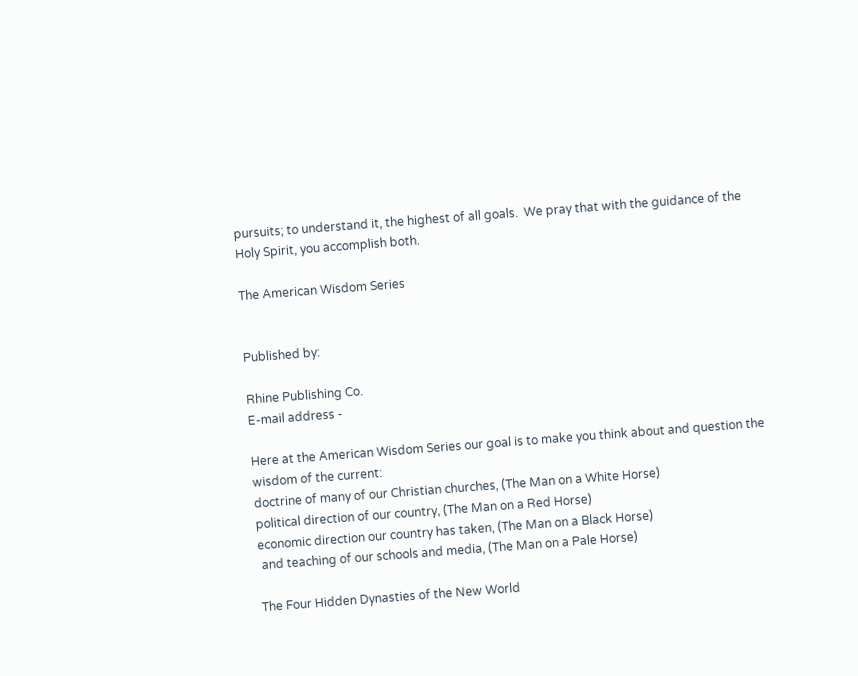pursuits; to understand it, the highest of all goals.  We pray that with the guidance of the Holy Spirit, you accomplish both.

The American Wisdom Series


Published by:

Rhine Publishing Co.
E-mail address -

Here at the American Wisdom Series our goal is to make you think about and question the wisdom of the current:
doctrine of many of our Christian churches, (The Man on a White Horse)
political direction of our country, (The Man on a Red Horse)
economic direction our country has taken, (The Man on a Black Horse)
 and teaching of our schools and media, (The Man on a Pale Horse)

The Four Hidden Dynasties of the New World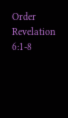Order Revelation 6:1-8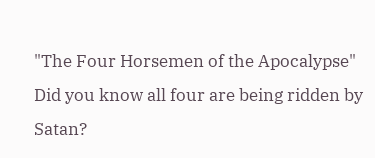"The Four Horsemen of the Apocalypse"
Did you know all four are being ridden by Satan?